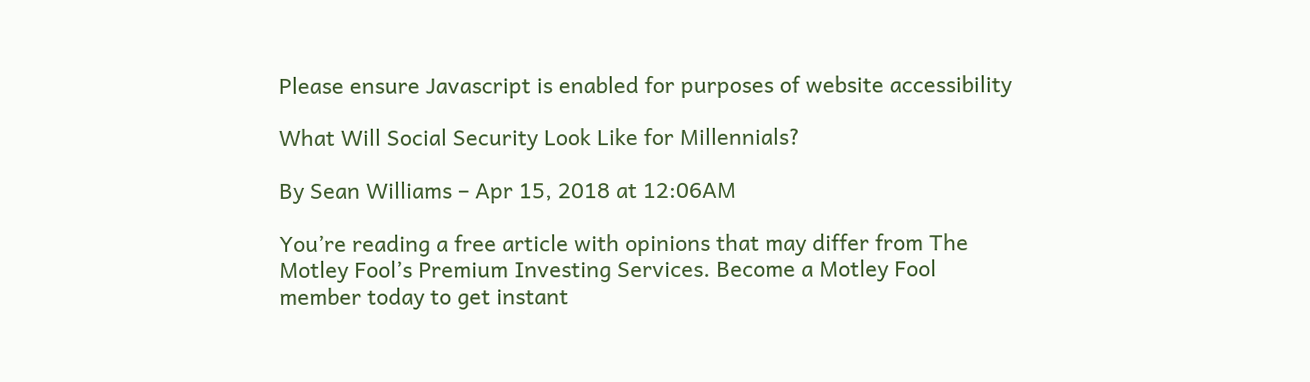Please ensure Javascript is enabled for purposes of website accessibility

What Will Social Security Look Like for Millennials?

By Sean Williams – Apr 15, 2018 at 12:06AM

You’re reading a free article with opinions that may differ from The Motley Fool’s Premium Investing Services. Become a Motley Fool member today to get instant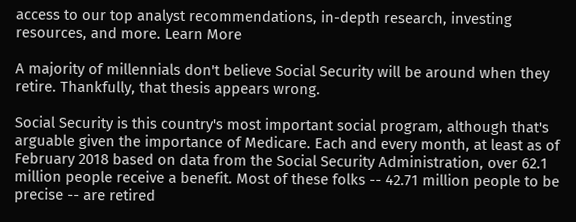access to our top analyst recommendations, in-depth research, investing resources, and more. Learn More

A majority of millennials don't believe Social Security will be around when they retire. Thankfully, that thesis appears wrong.

Social Security is this country's most important social program, although that's arguable given the importance of Medicare. Each and every month, at least as of February 2018 based on data from the Social Security Administration, over 62.1 million people receive a benefit. Most of these folks -- 42.71 million people to be precise -- are retired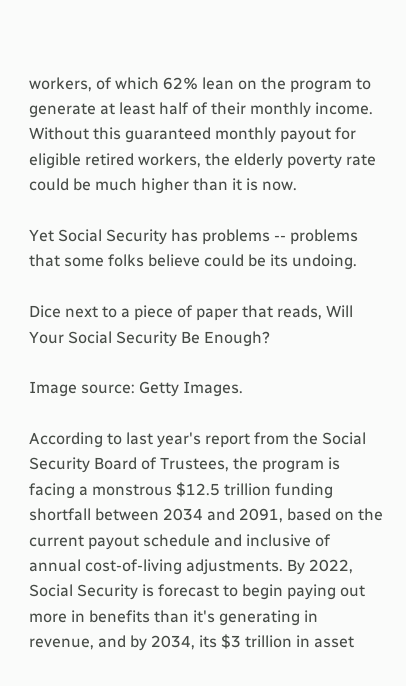workers, of which 62% lean on the program to generate at least half of their monthly income. Without this guaranteed monthly payout for eligible retired workers, the elderly poverty rate could be much higher than it is now.

Yet Social Security has problems -- problems that some folks believe could be its undoing.

Dice next to a piece of paper that reads, Will Your Social Security Be Enough?

Image source: Getty Images.

According to last year's report from the Social Security Board of Trustees, the program is facing a monstrous $12.5 trillion funding shortfall between 2034 and 2091, based on the current payout schedule and inclusive of annual cost-of-living adjustments. By 2022, Social Security is forecast to begin paying out more in benefits than it's generating in revenue, and by 2034, its $3 trillion in asset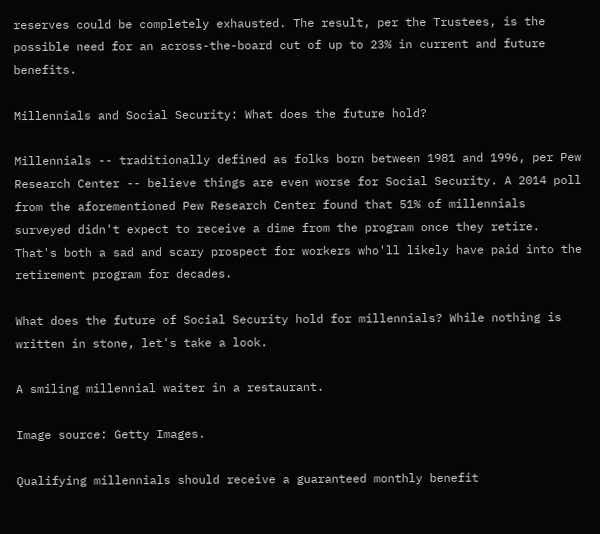reserves could be completely exhausted. The result, per the Trustees, is the possible need for an across-the-board cut of up to 23% in current and future benefits.

Millennials and Social Security: What does the future hold?

Millennials -- traditionally defined as folks born between 1981 and 1996, per Pew Research Center -- believe things are even worse for Social Security. A 2014 poll from the aforementioned Pew Research Center found that 51% of millennials surveyed didn't expect to receive a dime from the program once they retire. That's both a sad and scary prospect for workers who'll likely have paid into the retirement program for decades.

What does the future of Social Security hold for millennials? While nothing is written in stone, let's take a look.

A smiling millennial waiter in a restaurant.

Image source: Getty Images.

Qualifying millennials should receive a guaranteed monthly benefit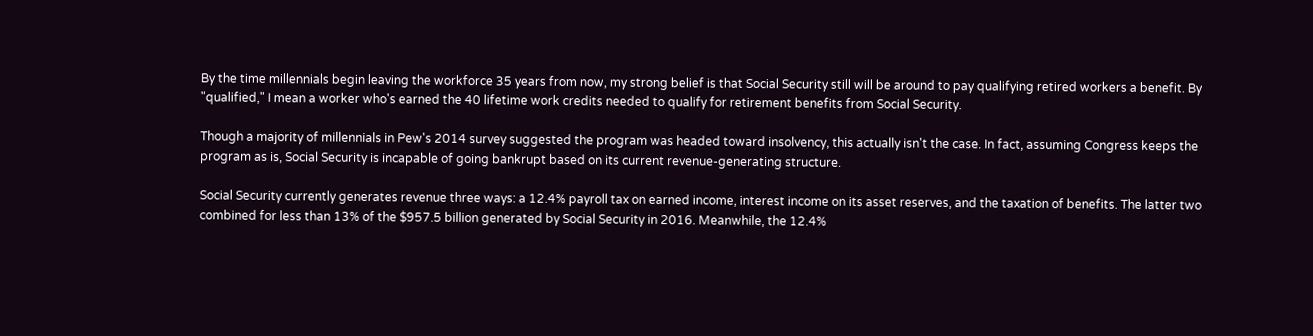By the time millennials begin leaving the workforce 35 years from now, my strong belief is that Social Security still will be around to pay qualifying retired workers a benefit. By "qualified," I mean a worker who's earned the 40 lifetime work credits needed to qualify for retirement benefits from Social Security.

Though a majority of millennials in Pew's 2014 survey suggested the program was headed toward insolvency, this actually isn't the case. In fact, assuming Congress keeps the program as is, Social Security is incapable of going bankrupt based on its current revenue-generating structure.

Social Security currently generates revenue three ways: a 12.4% payroll tax on earned income, interest income on its asset reserves, and the taxation of benefits. The latter two combined for less than 13% of the $957.5 billion generated by Social Security in 2016. Meanwhile, the 12.4%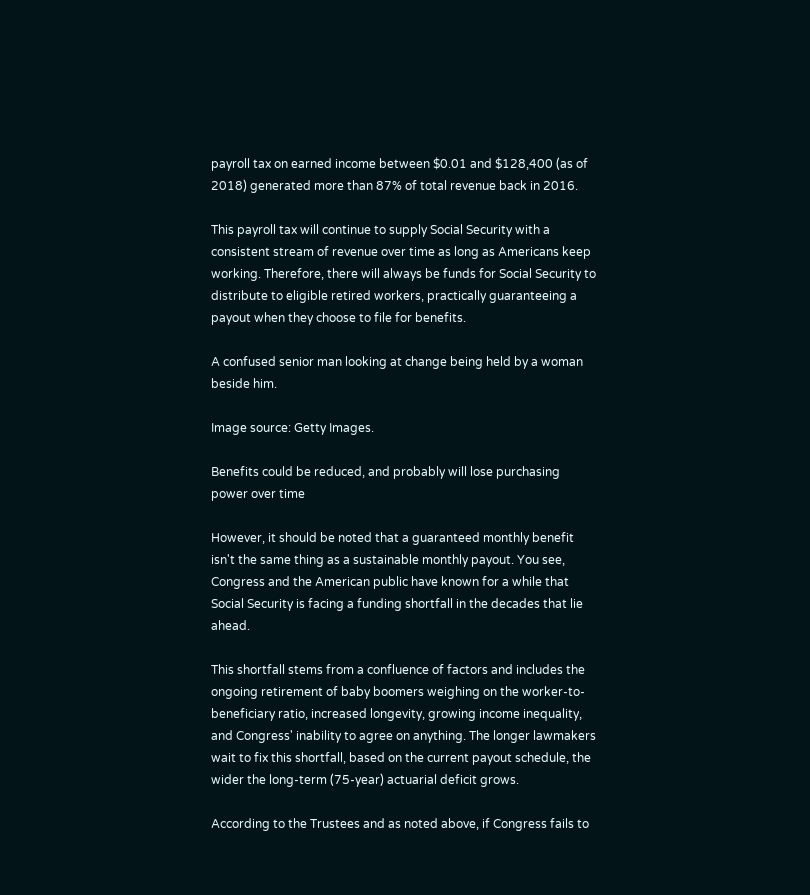payroll tax on earned income between $0.01 and $128,400 (as of 2018) generated more than 87% of total revenue back in 2016.

This payroll tax will continue to supply Social Security with a consistent stream of revenue over time as long as Americans keep working. Therefore, there will always be funds for Social Security to distribute to eligible retired workers, practically guaranteeing a payout when they choose to file for benefits.

A confused senior man looking at change being held by a woman beside him.

Image source: Getty Images.

Benefits could be reduced, and probably will lose purchasing power over time

However, it should be noted that a guaranteed monthly benefit isn't the same thing as a sustainable monthly payout. You see, Congress and the American public have known for a while that Social Security is facing a funding shortfall in the decades that lie ahead.

This shortfall stems from a confluence of factors and includes the ongoing retirement of baby boomers weighing on the worker-to-beneficiary ratio, increased longevity, growing income inequality, and Congress' inability to agree on anything. The longer lawmakers wait to fix this shortfall, based on the current payout schedule, the wider the long-term (75-year) actuarial deficit grows.

According to the Trustees and as noted above, if Congress fails to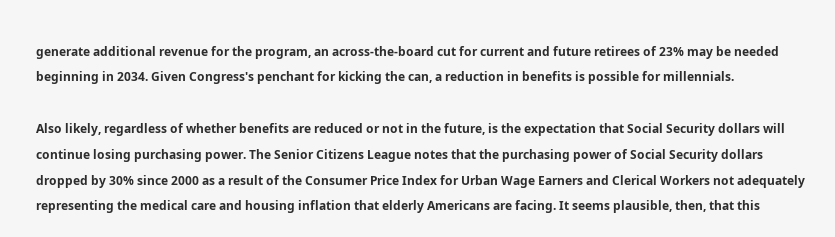generate additional revenue for the program, an across-the-board cut for current and future retirees of 23% may be needed beginning in 2034. Given Congress's penchant for kicking the can, a reduction in benefits is possible for millennials.

Also likely, regardless of whether benefits are reduced or not in the future, is the expectation that Social Security dollars will continue losing purchasing power. The Senior Citizens League notes that the purchasing power of Social Security dollars dropped by 30% since 2000 as a result of the Consumer Price Index for Urban Wage Earners and Clerical Workers not adequately representing the medical care and housing inflation that elderly Americans are facing. It seems plausible, then, that this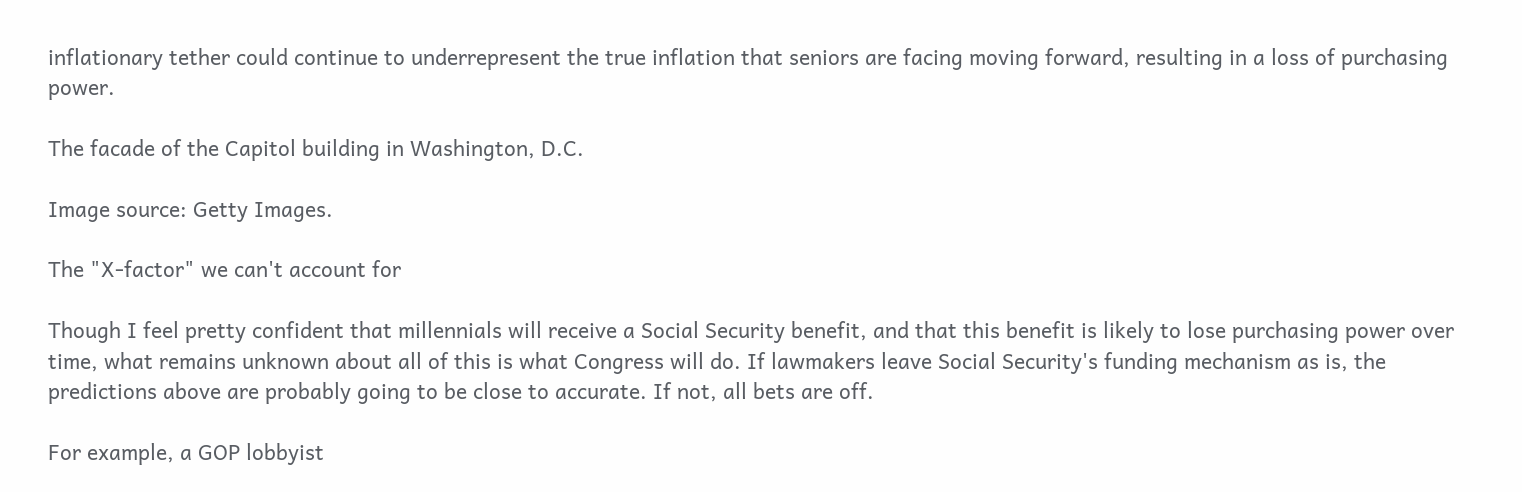inflationary tether could continue to underrepresent the true inflation that seniors are facing moving forward, resulting in a loss of purchasing power.

The facade of the Capitol building in Washington, D.C.

Image source: Getty Images.

The "X-factor" we can't account for

Though I feel pretty confident that millennials will receive a Social Security benefit, and that this benefit is likely to lose purchasing power over time, what remains unknown about all of this is what Congress will do. If lawmakers leave Social Security's funding mechanism as is, the predictions above are probably going to be close to accurate. If not, all bets are off.

For example, a GOP lobbyist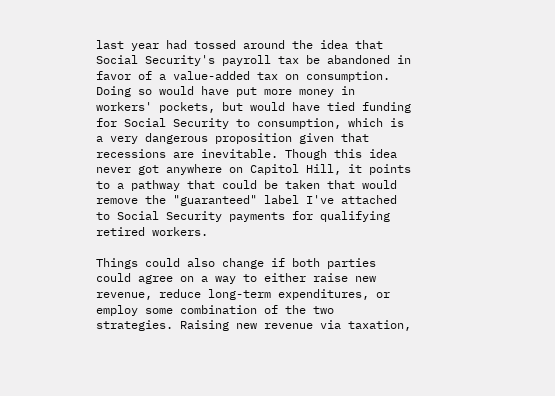last year had tossed around the idea that Social Security's payroll tax be abandoned in favor of a value-added tax on consumption. Doing so would have put more money in workers' pockets, but would have tied funding for Social Security to consumption, which is a very dangerous proposition given that recessions are inevitable. Though this idea never got anywhere on Capitol Hill, it points to a pathway that could be taken that would remove the "guaranteed" label I've attached to Social Security payments for qualifying retired workers.

Things could also change if both parties could agree on a way to either raise new revenue, reduce long-term expenditures, or employ some combination of the two strategies. Raising new revenue via taxation,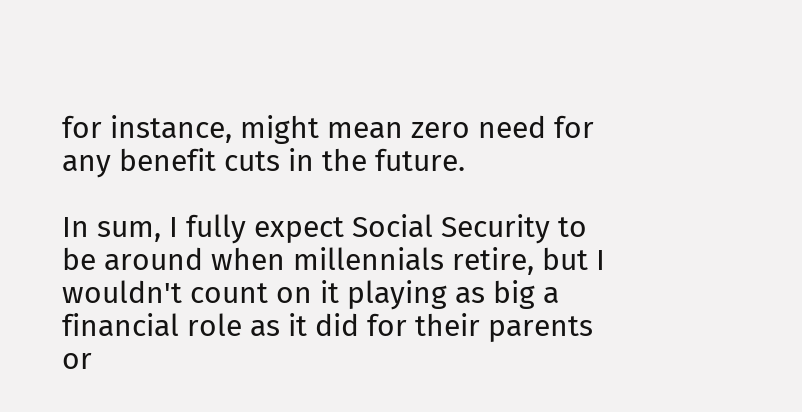for instance, might mean zero need for any benefit cuts in the future.

In sum, I fully expect Social Security to be around when millennials retire, but I wouldn't count on it playing as big a financial role as it did for their parents or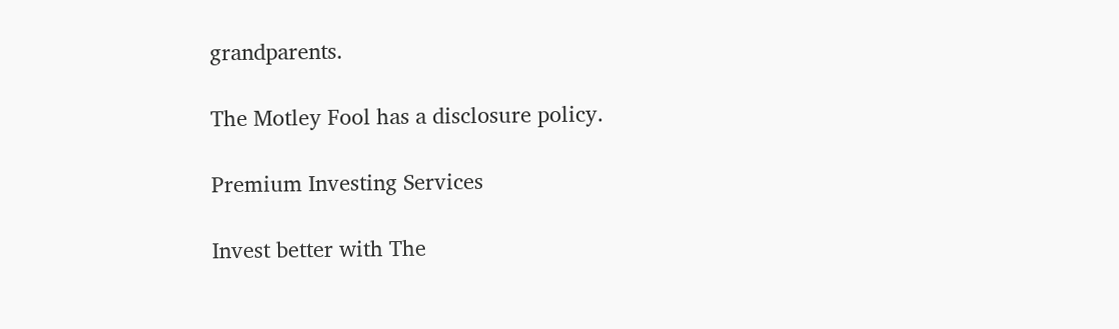grandparents.

The Motley Fool has a disclosure policy.

Premium Investing Services

Invest better with The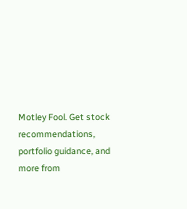Motley Fool. Get stock recommendations, portfolio guidance, and more from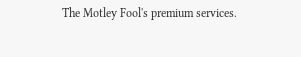The Motley Fool's premium services.